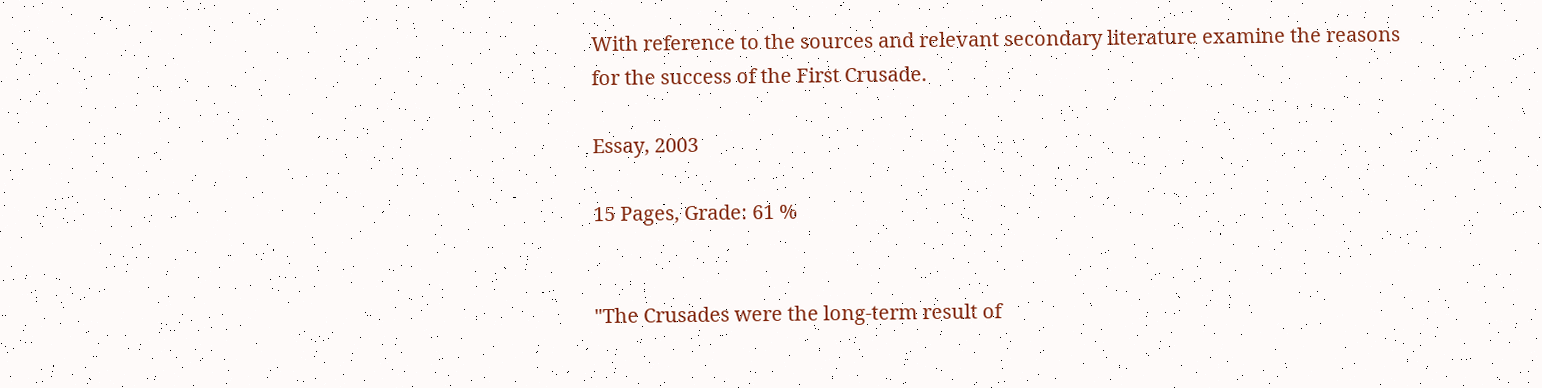With reference to the sources and relevant secondary literature examine the reasons for the success of the First Crusade.

Essay, 2003

15 Pages, Grade: 61 %


"The Crusades were the long-term result of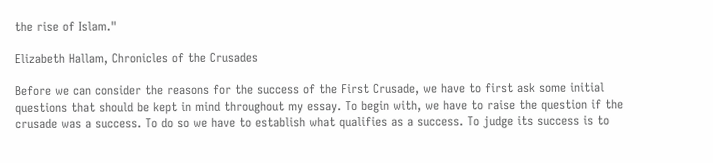the rise of Islam."

Elizabeth Hallam, Chronicles of the Crusades

Before we can consider the reasons for the success of the First Crusade, we have to first ask some initial questions that should be kept in mind throughout my essay. To begin with, we have to raise the question if the crusade was a success. To do so we have to establish what qualifies as a success. To judge its success is to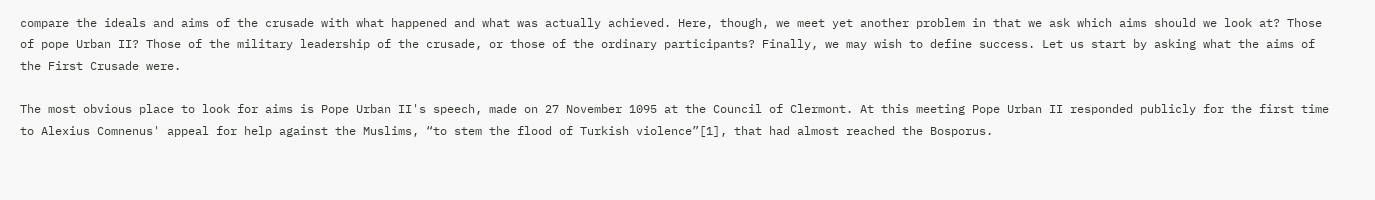compare the ideals and aims of the crusade with what happened and what was actually achieved. Here, though, we meet yet another problem in that we ask which aims should we look at? Those of pope Urban II? Those of the military leadership of the crusade, or those of the ordinary participants? Finally, we may wish to define success. Let us start by asking what the aims of the First Crusade were.

The most obvious place to look for aims is Pope Urban II's speech, made on 27 November 1095 at the Council of Clermont. At this meeting Pope Urban II responded publicly for the first time to Alexius Comnenus' appeal for help against the Muslims, “to stem the flood of Turkish violence”[1], that had almost reached the Bosporus.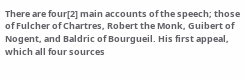There are four[2] main accounts of the speech; those of Fulcher of Chartres, Robert the Monk, Guibert of Nogent, and Baldric of Bourgueil. His first appeal, which all four sources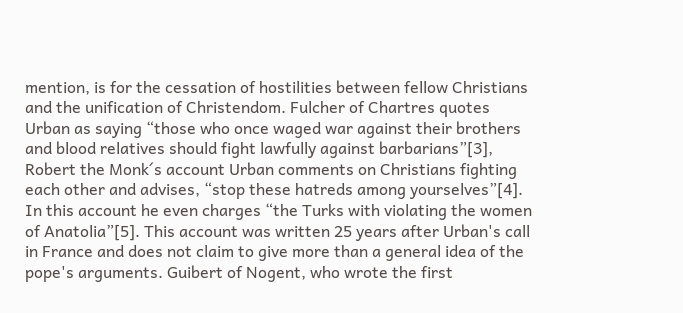mention, is for the cessation of hostilities between fellow Christians and the unification of Christendom. Fulcher of Chartres quotes Urban as saying “those who once waged war against their brothers and blood relatives should fight lawfully against barbarians”[3], Robert the Monk´s account Urban comments on Christians fighting each other and advises, “stop these hatreds among yourselves”[4]. In this account he even charges “the Turks with violating the women of Anatolia”[5]. This account was written 25 years after Urban's call in France and does not claim to give more than a general idea of the pope's arguments. Guibert of Nogent, who wrote the first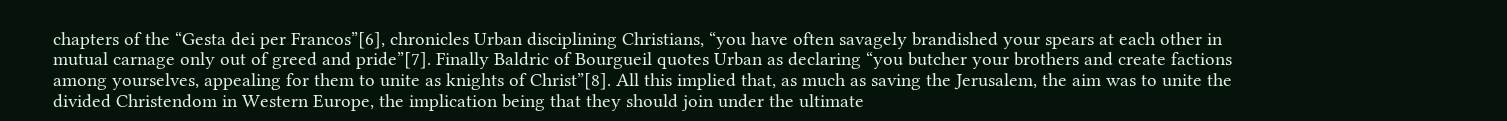chapters of the “Gesta dei per Francos”[6], chronicles Urban disciplining Christians, “you have often savagely brandished your spears at each other in mutual carnage only out of greed and pride”[7]. Finally Baldric of Bourgueil quotes Urban as declaring “you butcher your brothers and create factions among yourselves, appealing for them to unite as knights of Christ”[8]. All this implied that, as much as saving the Jerusalem, the aim was to unite the divided Christendom in Western Europe, the implication being that they should join under the ultimate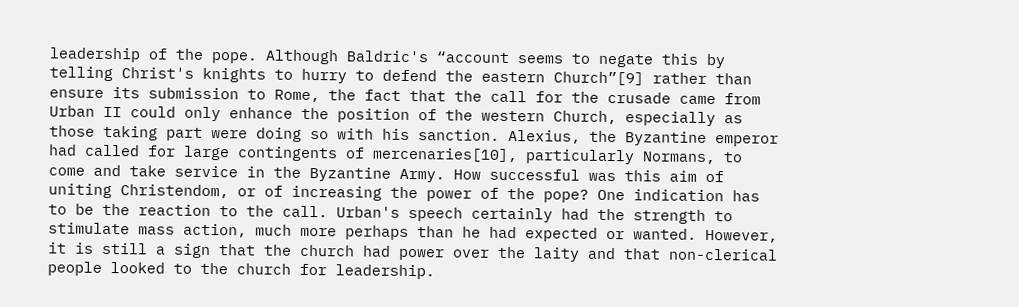leadership of the pope. Although Baldric's “account seems to negate this by telling Christ's knights to hurry to defend the eastern Church”[9] rather than ensure its submission to Rome, the fact that the call for the crusade came from Urban II could only enhance the position of the western Church, especially as those taking part were doing so with his sanction. Alexius, the Byzantine emperor had called for large contingents of mercenaries[10], particularly Normans, to come and take service in the Byzantine Army. How successful was this aim of uniting Christendom, or of increasing the power of the pope? One indication has to be the reaction to the call. Urban's speech certainly had the strength to stimulate mass action, much more perhaps than he had expected or wanted. However, it is still a sign that the church had power over the laity and that non-clerical people looked to the church for leadership.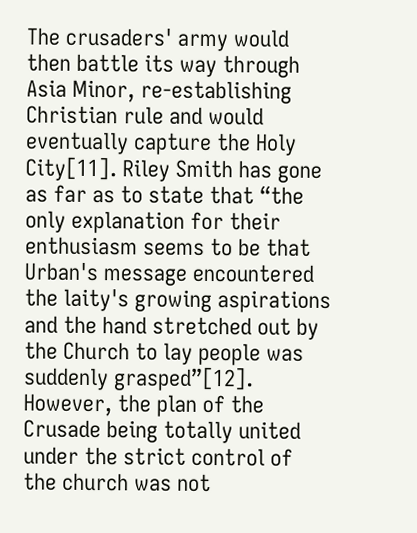The crusaders' army would then battle its way through Asia Minor, re-establishing Christian rule and would eventually capture the Holy City[11]. Riley Smith has gone as far as to state that “the only explanation for their enthusiasm seems to be that Urban's message encountered the laity's growing aspirations and the hand stretched out by the Church to lay people was suddenly grasped”[12]. However, the plan of the Crusade being totally united under the strict control of the church was not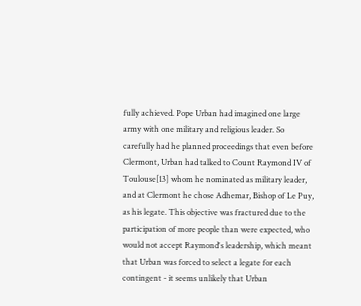fully achieved. Pope Urban had imagined one large army with one military and religious leader. So carefully had he planned proceedings that even before Clermont, Urban had talked to Count Raymond IV of Toulouse[13] whom he nominated as military leader, and at Clermont he chose Adhemar, Bishop of Le Puy, as his legate. This objective was fractured due to the participation of more people than were expected, who would not accept Raymond's leadership, which meant that Urban was forced to select a legate for each contingent - it seems unlikely that Urban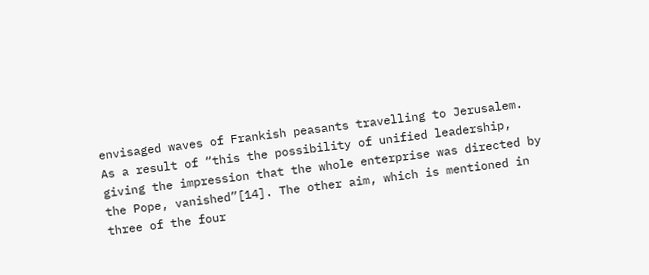envisaged waves of Frankish peasants travelling to Jerusalem. As a result of “this the possibility of unified leadership, giving the impression that the whole enterprise was directed by the Pope, vanished”[14]. The other aim, which is mentioned in three of the four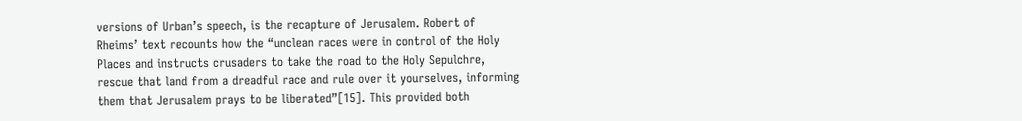versions of Urban’s speech, is the recapture of Jerusalem. Robert of Rheims’ text recounts how the “unclean races were in control of the Holy Places and instructs crusaders to take the road to the Holy Sepulchre, rescue that land from a dreadful race and rule over it yourselves, informing them that Jerusalem prays to be liberated”[15]. This provided both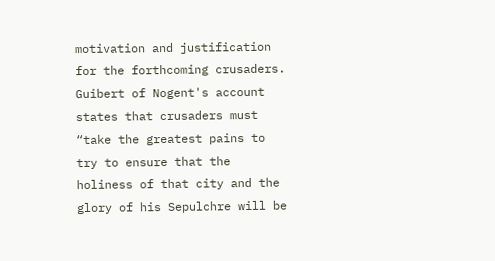motivation and justification for the forthcoming crusaders. Guibert of Nogent's account states that crusaders must “take the greatest pains to try to ensure that the holiness of that city and the glory of his Sepulchre will be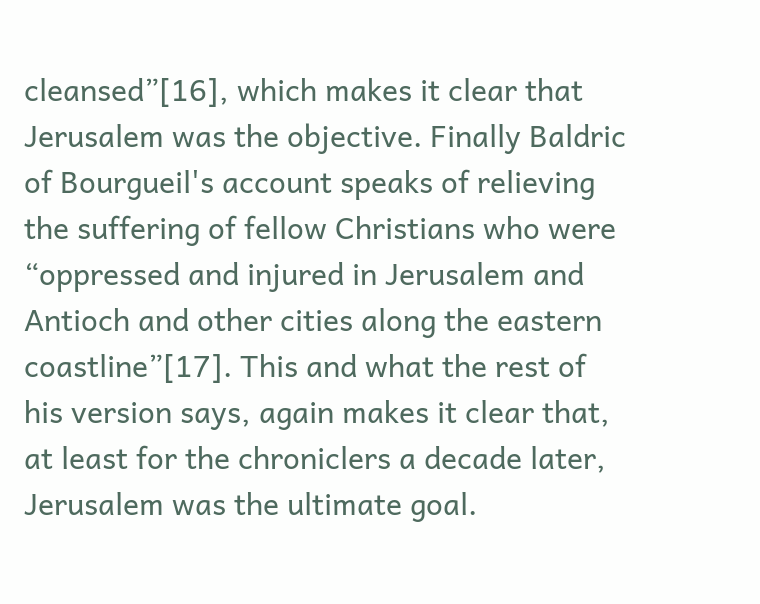cleansed”[16], which makes it clear that Jerusalem was the objective. Finally Baldric of Bourgueil's account speaks of relieving the suffering of fellow Christians who were “oppressed and injured in Jerusalem and Antioch and other cities along the eastern coastline”[17]. This and what the rest of his version says, again makes it clear that, at least for the chroniclers a decade later, Jerusalem was the ultimate goal.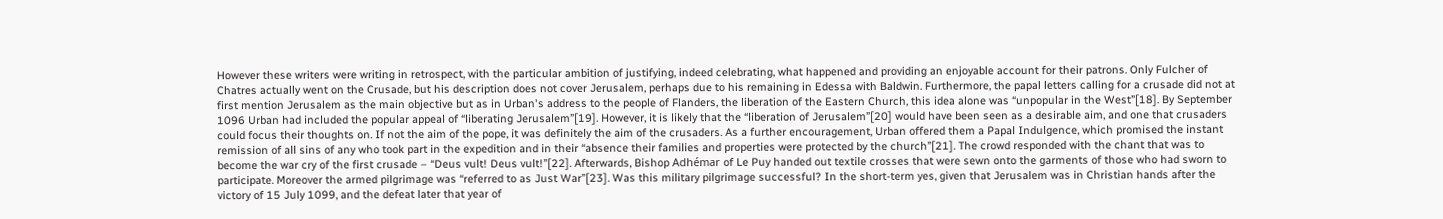However these writers were writing in retrospect, with the particular ambition of justifying, indeed celebrating, what happened and providing an enjoyable account for their patrons. Only Fulcher of Chatres actually went on the Crusade, but his description does not cover Jerusalem, perhaps due to his remaining in Edessa with Baldwin. Furthermore, the papal letters calling for a crusade did not at first mention Jerusalem as the main objective but as in Urban's address to the people of Flanders, the liberation of the Eastern Church, this idea alone was “unpopular in the West”[18]. By September 1096 Urban had included the popular appeal of “liberating Jerusalem”[19]. However, it is likely that the “liberation of Jerusalem”[20] would have been seen as a desirable aim, and one that crusaders could focus their thoughts on. If not the aim of the pope, it was definitely the aim of the crusaders. As a further encouragement, Urban offered them a Papal Indulgence, which promised the instant remission of all sins of any who took part in the expedition and in their “absence their families and properties were protected by the church”[21]. The crowd responded with the chant that was to become the war cry of the first crusade – “Deus vult! Deus vult!”[22]. Afterwards, Bishop Adhémar of Le Puy handed out textile crosses that were sewn onto the garments of those who had sworn to participate. Moreover the armed pilgrimage was “referred to as Just War”[23]. Was this military pilgrimage successful? In the short-term yes, given that Jerusalem was in Christian hands after the victory of 15 July 1099, and the defeat later that year of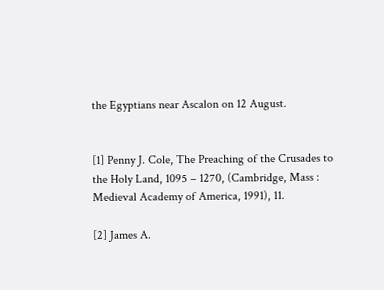the Egyptians near Ascalon on 12 August.


[1] Penny J. Cole, The Preaching of the Crusades to the Holy Land, 1095 – 1270, (Cambridge, Mass : Medieval Academy of America, 1991), 11.

[2] James A.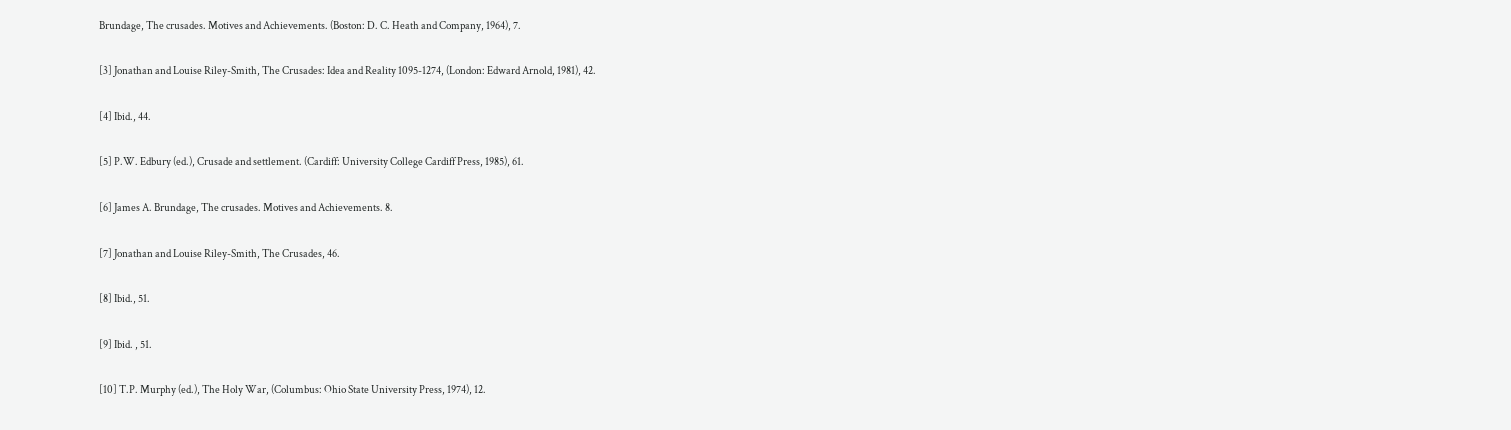Brundage, The crusades. Motives and Achievements. (Boston: D. C. Heath and Company, 1964), 7.

[3] Jonathan and Louise Riley-Smith, The Crusades: Idea and Reality 1095-1274, (London: Edward Arnold, 1981), 42.

[4] Ibid., 44.

[5] P.W. Edbury (ed.), Crusade and settlement. (Cardiff: University College Cardiff Press, 1985), 61.

[6] James A. Brundage, The crusades. Motives and Achievements. 8.

[7] Jonathan and Louise Riley-Smith, The Crusades, 46.

[8] Ibid., 51.

[9] Ibid. , 51.

[10] T.P. Murphy (ed.), The Holy War, (Columbus: Ohio State University Press, 1974), 12.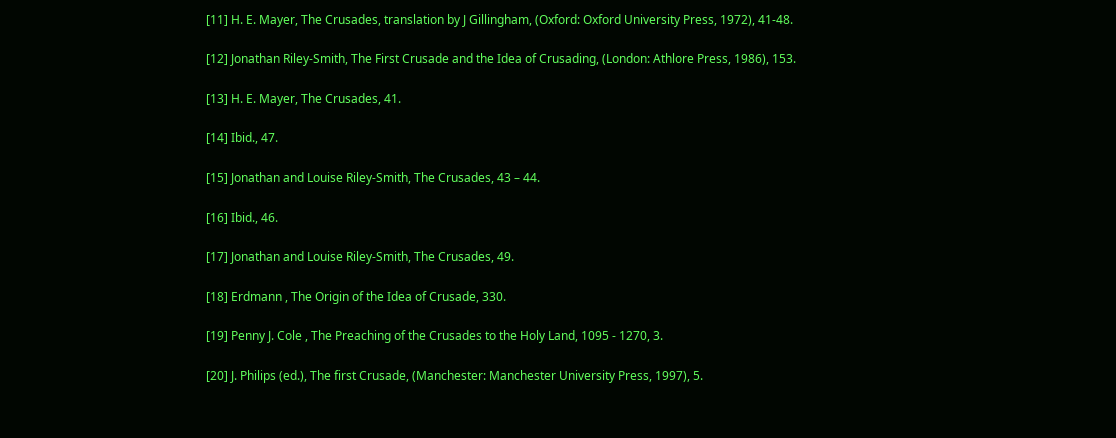[11] H. E. Mayer, The Crusades, translation by J Gillingham, (Oxford: Oxford University Press, 1972), 41-48.

[12] Jonathan Riley-Smith, The First Crusade and the Idea of Crusading, (London: Athlore Press, 1986), 153.

[13] H. E. Mayer, The Crusades, 41.

[14] Ibid., 47.

[15] Jonathan and Louise Riley-Smith, The Crusades, 43 – 44.

[16] Ibid., 46.

[17] Jonathan and Louise Riley-Smith, The Crusades, 49.

[18] Erdmann , The Origin of the Idea of Crusade, 330.

[19] Penny J. Cole , The Preaching of the Crusades to the Holy Land, 1095 - 1270, 3.

[20] J. Philips (ed.), The first Crusade, (Manchester: Manchester University Press, 1997), 5.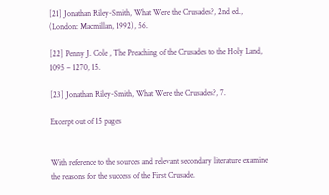[21] Jonathan Riley-Smith, What Were the Crusades?, 2nd ed., (London: Macmillan, 1992), 56.

[22] Penny J. Cole , The Preaching of the Crusades to the Holy Land, 1095 – 1270, 15.

[23] Jonathan Riley-Smith, What Were the Crusades?, 7.

Excerpt out of 15 pages


With reference to the sources and relevant secondary literature examine the reasons for the success of the First Crusade.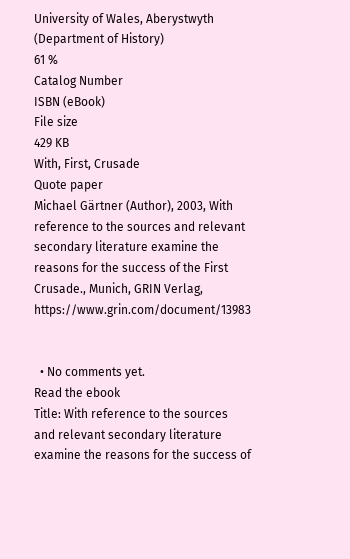University of Wales, Aberystwyth  (Department of History)
61 %
Catalog Number
ISBN (eBook)
File size
429 KB
With, First, Crusade
Quote paper
Michael Gärtner (Author), 2003, With reference to the sources and relevant secondary literature examine the reasons for the success of the First Crusade., Munich, GRIN Verlag, https://www.grin.com/document/13983


  • No comments yet.
Read the ebook
Title: With reference to the sources and relevant secondary literature examine the reasons for the success of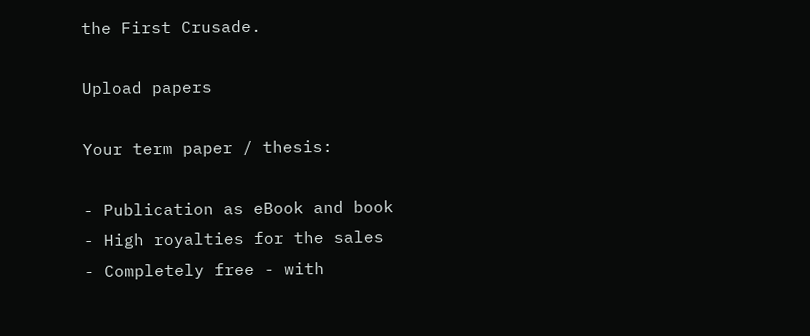the First Crusade.

Upload papers

Your term paper / thesis:

- Publication as eBook and book
- High royalties for the sales
- Completely free - with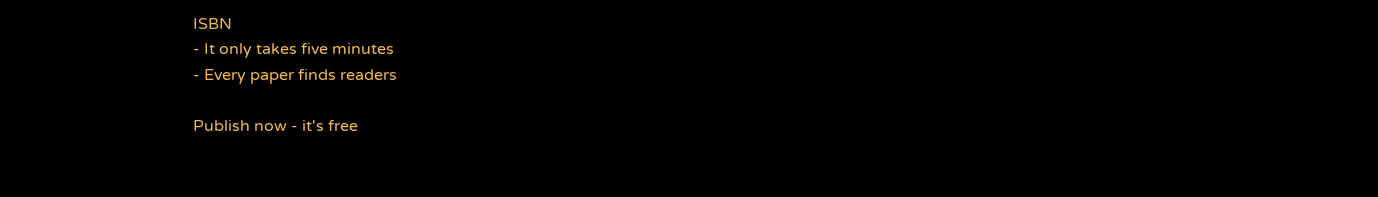ISBN
- It only takes five minutes
- Every paper finds readers

Publish now - it's free